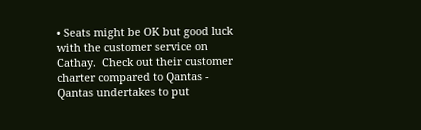• Seats might be OK but good luck with the customer service on Cathay.  Check out their customer charter compared to Qantas - Qantas undertakes to put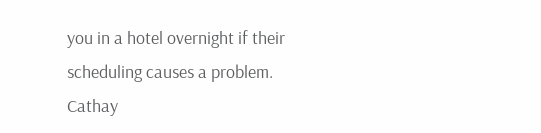you in a hotel overnight if their scheduling causes a problem.  Cathay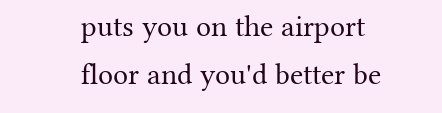puts you on the airport floor and you'd better be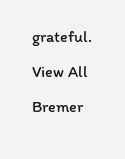grateful.

View All

Bremer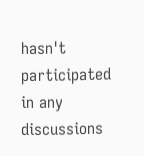hasn't participated in any discussions